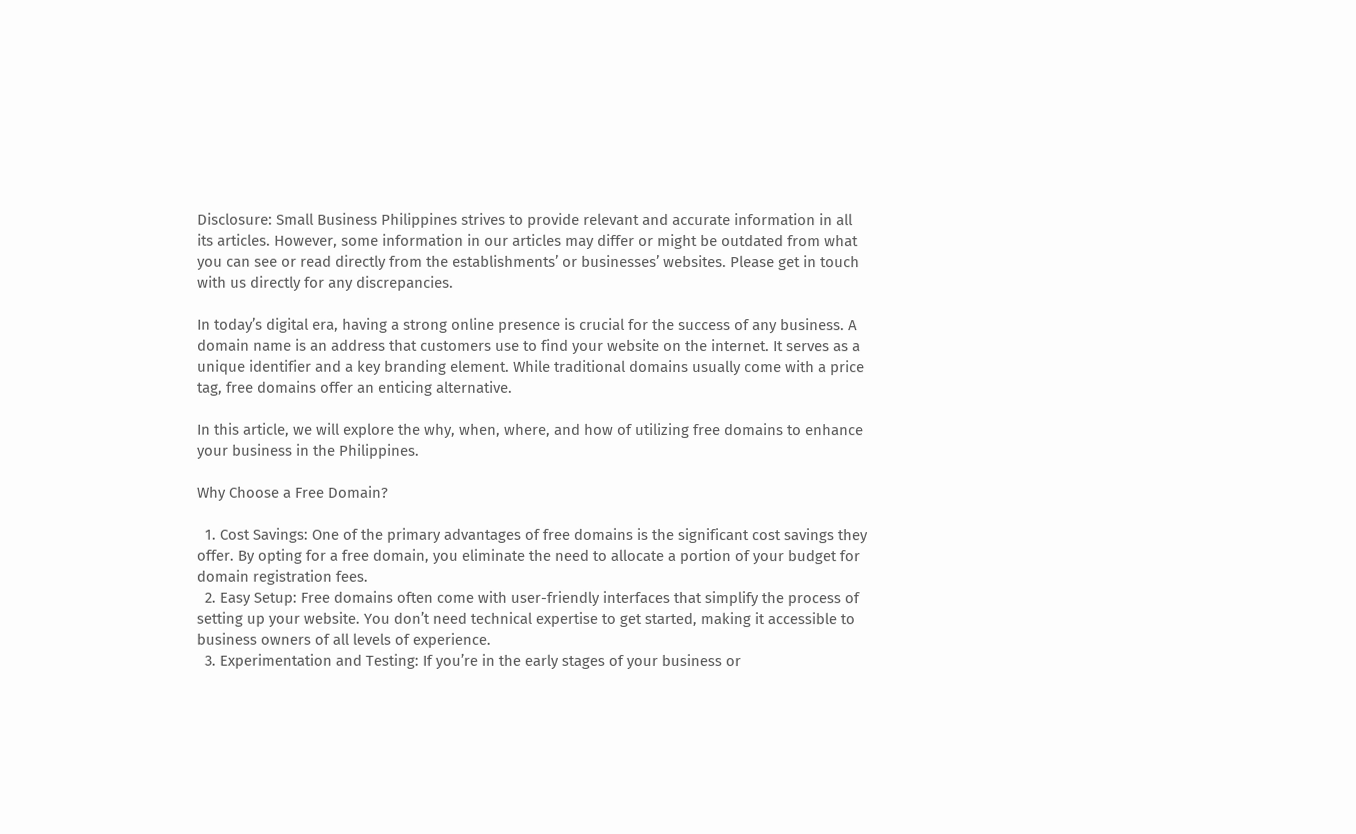Disclosure: Small Business Philippines strives to provide relevant and accurate information in all its articles. However, some information in our articles may differ or might be outdated from what you can see or read directly from the establishments’ or businesses’ websites. Please get in touch with us directly for any discrepancies.

In today’s digital era, having a strong online presence is crucial for the success of any business. A domain name is an address that customers use to find your website on the internet. It serves as a unique identifier and a key branding element. While traditional domains usually come with a price tag, free domains offer an enticing alternative.

In this article, we will explore the why, when, where, and how of utilizing free domains to enhance your business in the Philippines.

Why Choose a Free Domain?

  1. Cost Savings: One of the primary advantages of free domains is the significant cost savings they offer. By opting for a free domain, you eliminate the need to allocate a portion of your budget for domain registration fees.
  2. Easy Setup: Free domains often come with user-friendly interfaces that simplify the process of setting up your website. You don’t need technical expertise to get started, making it accessible to business owners of all levels of experience.
  3. Experimentation and Testing: If you’re in the early stages of your business or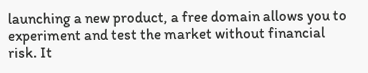launching a new product, a free domain allows you to experiment and test the market without financial risk. It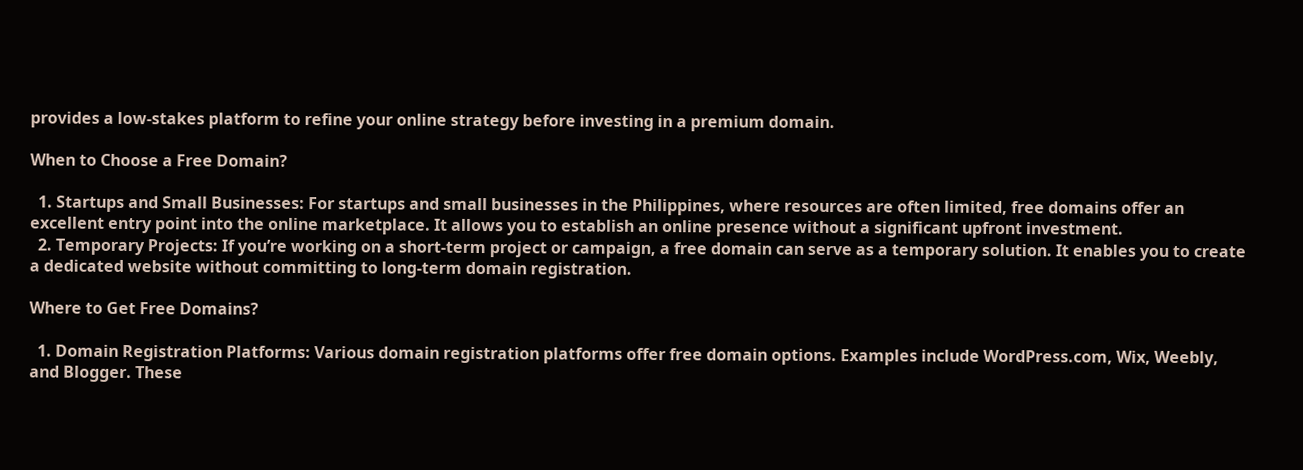provides a low-stakes platform to refine your online strategy before investing in a premium domain.

When to Choose a Free Domain?

  1. Startups and Small Businesses: For startups and small businesses in the Philippines, where resources are often limited, free domains offer an excellent entry point into the online marketplace. It allows you to establish an online presence without a significant upfront investment.
  2. Temporary Projects: If you’re working on a short-term project or campaign, a free domain can serve as a temporary solution. It enables you to create a dedicated website without committing to long-term domain registration.

Where to Get Free Domains?

  1. Domain Registration Platforms: Various domain registration platforms offer free domain options. Examples include WordPress.com, Wix, Weebly, and Blogger. These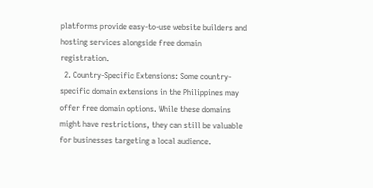platforms provide easy-to-use website builders and hosting services alongside free domain registration.
  2. Country-Specific Extensions: Some country-specific domain extensions in the Philippines may offer free domain options. While these domains might have restrictions, they can still be valuable for businesses targeting a local audience.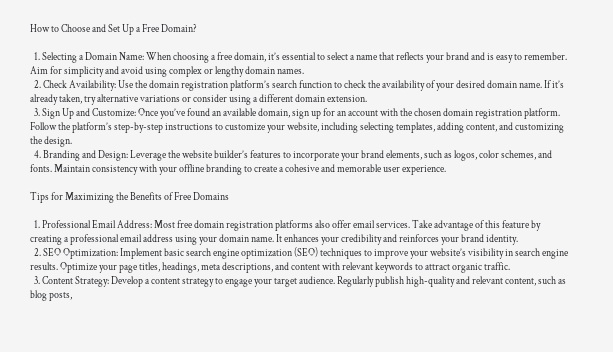How to Choose and Set Up a Free Domain?

  1. Selecting a Domain Name: When choosing a free domain, it’s essential to select a name that reflects your brand and is easy to remember. Aim for simplicity and avoid using complex or lengthy domain names.
  2. Check Availability: Use the domain registration platform’s search function to check the availability of your desired domain name. If it’s already taken, try alternative variations or consider using a different domain extension.
  3. Sign Up and Customize: Once you’ve found an available domain, sign up for an account with the chosen domain registration platform. Follow the platform’s step-by-step instructions to customize your website, including selecting templates, adding content, and customizing the design.
  4. Branding and Design: Leverage the website builder’s features to incorporate your brand elements, such as logos, color schemes, and fonts. Maintain consistency with your offline branding to create a cohesive and memorable user experience.

Tips for Maximizing the Benefits of Free Domains

  1. Professional Email Address: Most free domain registration platforms also offer email services. Take advantage of this feature by creating a professional email address using your domain name. It enhances your credibility and reinforces your brand identity.
  2. SEO Optimization: Implement basic search engine optimization (SEO) techniques to improve your website’s visibility in search engine results. Optimize your page titles, headings, meta descriptions, and content with relevant keywords to attract organic traffic.
  3. Content Strategy: Develop a content strategy to engage your target audience. Regularly publish high-quality and relevant content, such as blog posts,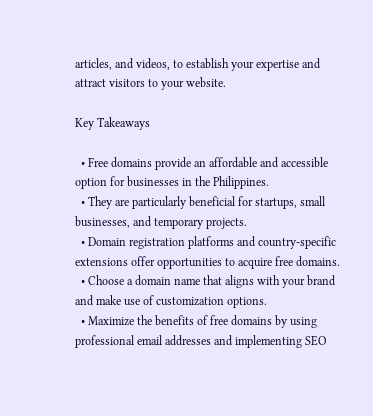articles, and videos, to establish your expertise and attract visitors to your website.

Key Takeaways

  • Free domains provide an affordable and accessible option for businesses in the Philippines.
  • They are particularly beneficial for startups, small businesses, and temporary projects.
  • Domain registration platforms and country-specific extensions offer opportunities to acquire free domains.
  • Choose a domain name that aligns with your brand and make use of customization options.
  • Maximize the benefits of free domains by using professional email addresses and implementing SEO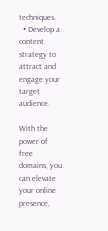techniques.
  • Develop a content strategy to attract and engage your target audience.

With the power of free domains, you can elevate your online presence,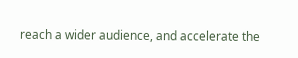reach a wider audience, and accelerate the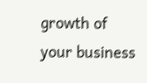growth of your business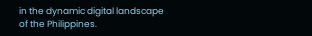in the dynamic digital landscape of the Philippines.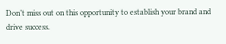Don’t miss out on this opportunity to establish your brand and drive success.